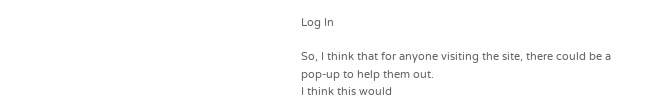Log In

So, I think that for anyone visiting the site, there could be a pop-up to help them out.
I think this would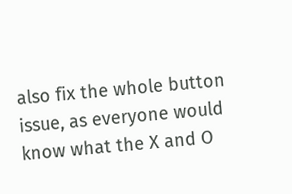also fix the whole button issue, as everyone would know what the X and O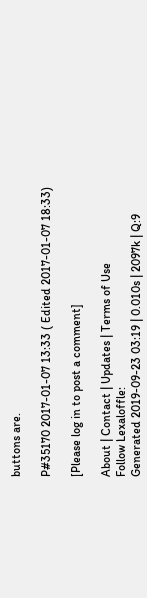buttons are.

P#35170 2017-01-07 13:33 ( Edited 2017-01-07 18:33)

[Please log in to post a comment]

About | Contact | Updates | Terms of Use
Follow Lexaloffle:
Generated 2019-09-23 03:19 | 0.010s | 2097k | Q:9